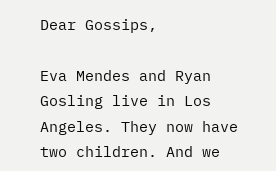Dear Gossips,

Eva Mendes and Ryan Gosling live in Los Angeles. They now have two children. And we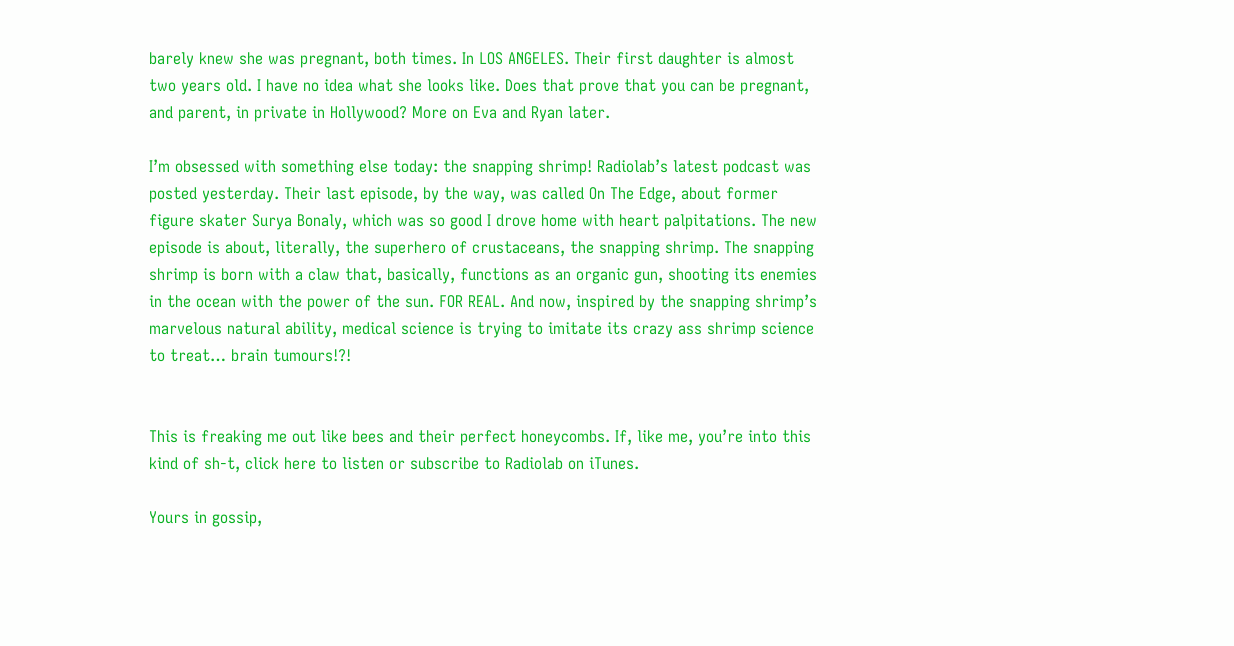barely knew she was pregnant, both times. In LOS ANGELES. Their first daughter is almost two years old. I have no idea what she looks like. Does that prove that you can be pregnant, and parent, in private in Hollywood? More on Eva and Ryan later.

I’m obsessed with something else today: the snapping shrimp! Radiolab’s latest podcast was posted yesterday. Their last episode, by the way, was called On The Edge, about former figure skater Surya Bonaly, which was so good I drove home with heart palpitations. The new episode is about, literally, the superhero of crustaceans, the snapping shrimp. The snapping shrimp is born with a claw that, basically, functions as an organic gun, shooting its enemies in the ocean with the power of the sun. FOR REAL. And now, inspired by the snapping shrimp’s marvelous natural ability, medical science is trying to imitate its crazy ass shrimp science to treat… brain tumours!?!


This is freaking me out like bees and their perfect honeycombs. If, like me, you’re into this kind of sh-t, click here to listen or subscribe to Radiolab on iTunes.

Yours in gossip,